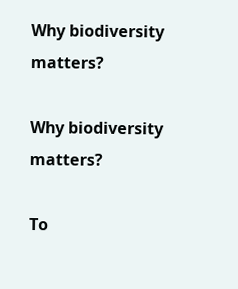Why biodiversity matters?

Why biodiversity matters?

To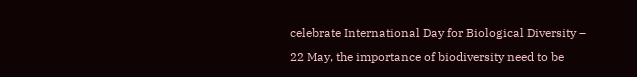celebrate International Day for Biological Diversity – 22 May, the importance of biodiversity need to be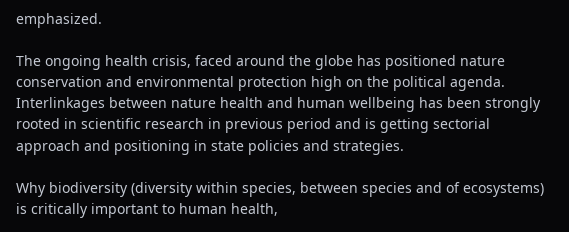emphasized.

The ongoing health crisis, faced around the globe has positioned nature conservation and environmental protection high on the political agenda. Interlinkages between nature health and human wellbeing has been strongly rooted in scientific research in previous period and is getting sectorial approach and positioning in state policies and strategies.

Why biodiversity (diversity within species, between species and of ecosystems) is critically important to human health,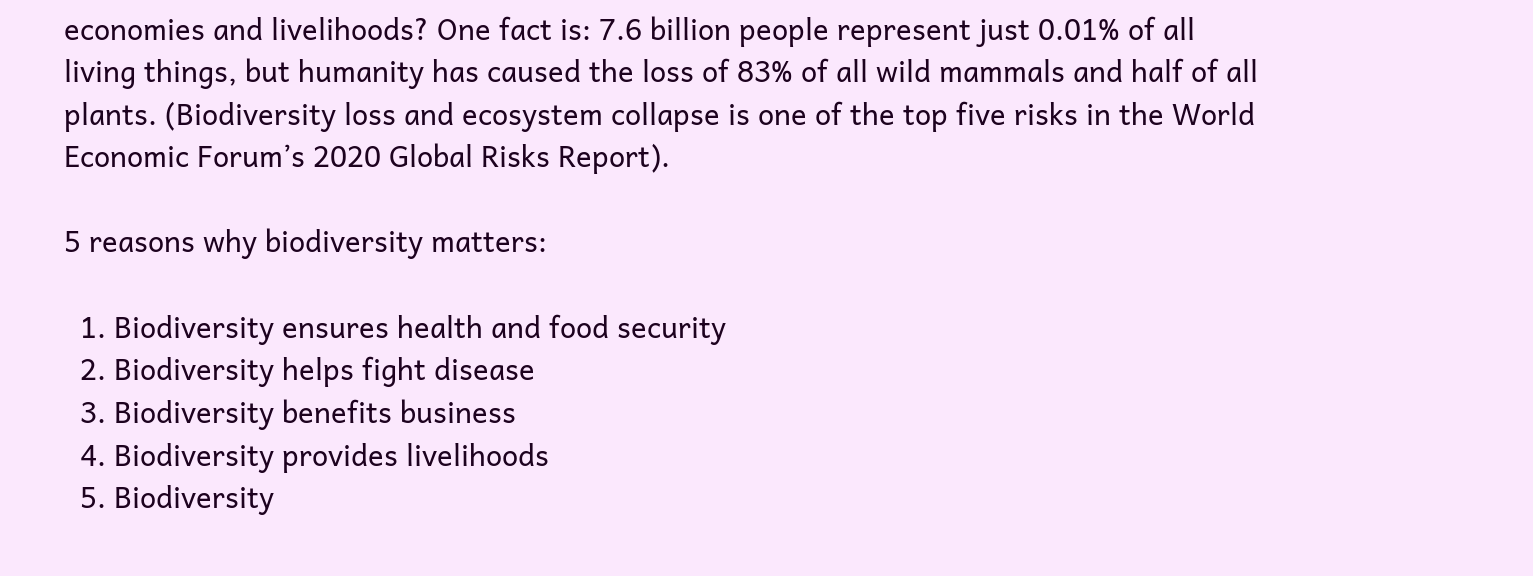economies and livelihoods? One fact is: 7.6 billion people represent just 0.01% of all living things, but humanity has caused the loss of 83% of all wild mammals and half of all plants. (Biodiversity loss and ecosystem collapse is one of the top five risks in the World Economic Forum’s 2020 Global Risks Report).

5 reasons why biodiversity matters:

  1. Biodiversity ensures health and food security
  2. Biodiversity helps fight disease
  3. Biodiversity benefits business
  4. Biodiversity provides livelihoods
  5. Biodiversity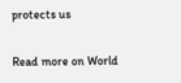protects us

Read more on World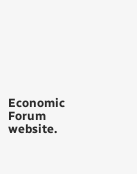Economic Forum website.